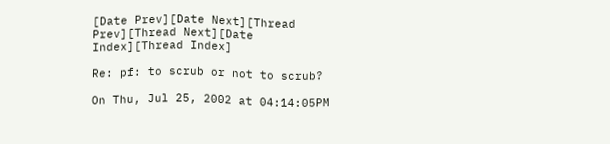[Date Prev][Date Next][Thread Prev][Thread Next][Date Index][Thread Index]

Re: pf: to scrub or not to scrub?

On Thu, Jul 25, 2002 at 04:14:05PM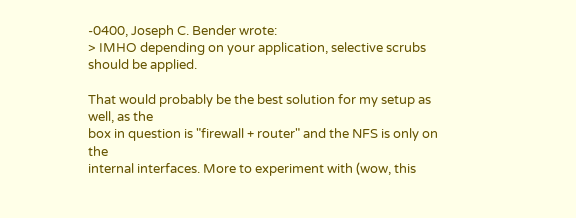-0400, Joseph C. Bender wrote:
> IMHO depending on your application, selective scrubs should be applied.

That would probably be the best solution for my setup as well, as the
box in question is "firewall + router" and the NFS is only on the
internal interfaces. More to experiment with (wow, this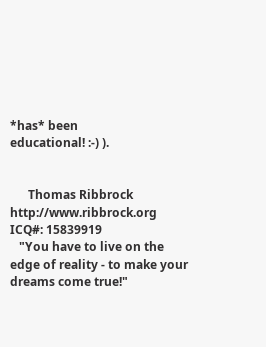*has* been
educational! :-) ).


      Thomas Ribbrock    http://www.ribbrock.org    ICQ#: 15839919
   "You have to live on the edge of reality - to make your dreams come true!"